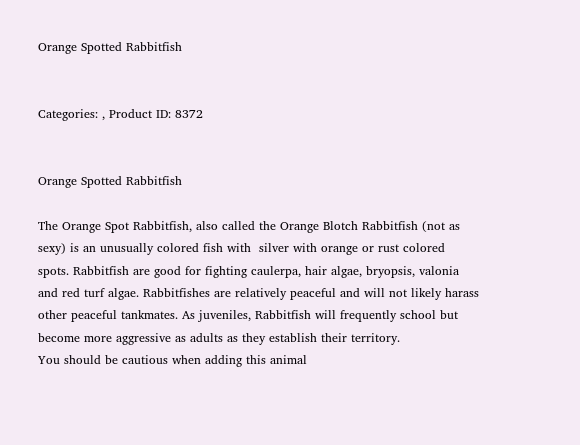Orange Spotted Rabbitfish


Categories: , Product ID: 8372


Orange Spotted Rabbitfish

The Orange Spot Rabbitfish, also called the Orange Blotch Rabbitfish (not as sexy) is an unusually colored fish with  silver with orange or rust colored spots. Rabbitfish are good for fighting caulerpa, hair algae, bryopsis, valonia and red turf algae. Rabbitfishes are relatively peaceful and will not likely harass other peaceful tankmates. As juveniles, Rabbitfish will frequently school but become more aggressive as adults as they establish their territory.
You should be cautious when adding this animal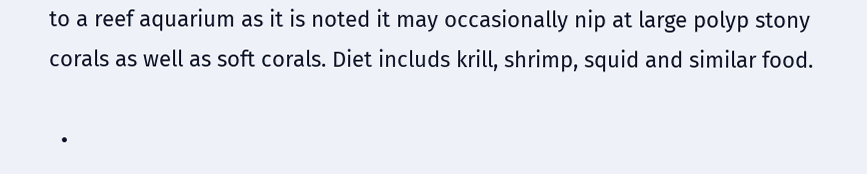to a reef aquarium as it is noted it may occasionally nip at large polyp stony corals as well as soft corals. Diet includs krill, shrimp, squid and similar food.

  •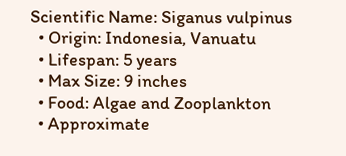Scientific Name: Siganus vulpinus
  • Origin: Indonesia, Vanuatu
  • Lifespan: 5 years
  • Max Size: 9 inches
  • Food: Algae and Zooplankton
  • Approximate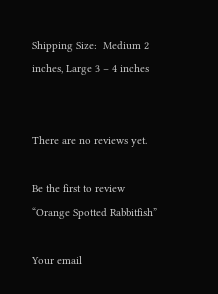Shipping Size:  Medium 2 inches, Large 3 – 4 inches


There are no reviews yet.

Be the first to review “Orange Spotted Rabbitfish”

Your email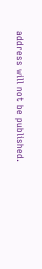address will not be published.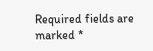Required fields are marked *